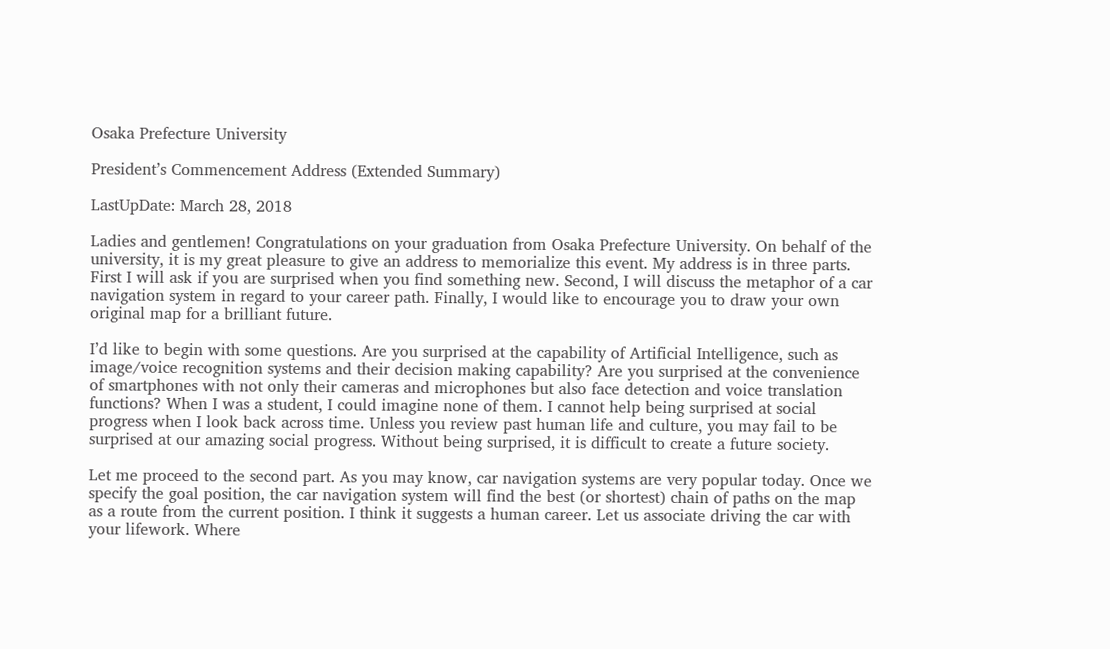Osaka Prefecture University

President’s Commencement Address (Extended Summary)

LastUpDate: March 28, 2018

Ladies and gentlemen! Congratulations on your graduation from Osaka Prefecture University. On behalf of the university, it is my great pleasure to give an address to memorialize this event. My address is in three parts. First I will ask if you are surprised when you find something new. Second, I will discuss the metaphor of a car navigation system in regard to your career path. Finally, I would like to encourage you to draw your own original map for a brilliant future.

I’d like to begin with some questions. Are you surprised at the capability of Artificial Intelligence, such as image/voice recognition systems and their decision making capability? Are you surprised at the convenience of smartphones with not only their cameras and microphones but also face detection and voice translation functions? When I was a student, I could imagine none of them. I cannot help being surprised at social progress when I look back across time. Unless you review past human life and culture, you may fail to be surprised at our amazing social progress. Without being surprised, it is difficult to create a future society.

Let me proceed to the second part. As you may know, car navigation systems are very popular today. Once we specify the goal position, the car navigation system will find the best (or shortest) chain of paths on the map as a route from the current position. I think it suggests a human career. Let us associate driving the car with your lifework. Where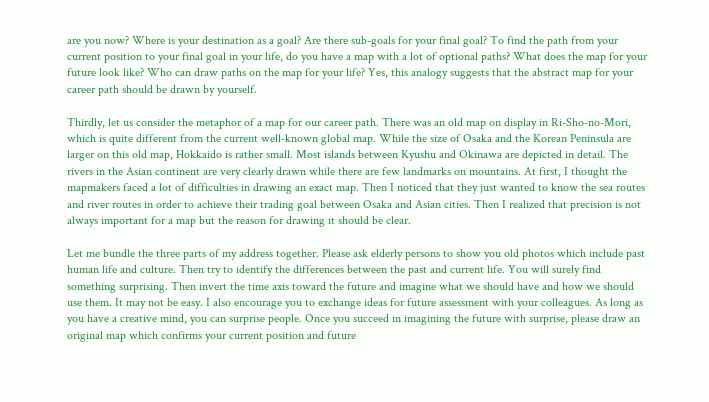are you now? Where is your destination as a goal? Are there sub-goals for your final goal? To find the path from your current position to your final goal in your life, do you have a map with a lot of optional paths? What does the map for your future look like? Who can draw paths on the map for your life? Yes, this analogy suggests that the abstract map for your career path should be drawn by yourself.

Thirdly, let us consider the metaphor of a map for our career path. There was an old map on display in Ri-Sho-no-Mori, which is quite different from the current well-known global map. While the size of Osaka and the Korean Peninsula are larger on this old map, Hokkaido is rather small. Most islands between Kyushu and Okinawa are depicted in detail. The rivers in the Asian continent are very clearly drawn while there are few landmarks on mountains. At first, I thought the mapmakers faced a lot of difficulties in drawing an exact map. Then I noticed that they just wanted to know the sea routes and river routes in order to achieve their trading goal between Osaka and Asian cities. Then I realized that precision is not always important for a map but the reason for drawing it should be clear.

Let me bundle the three parts of my address together. Please ask elderly persons to show you old photos which include past human life and culture. Then try to identify the differences between the past and current life. You will surely find something surprising. Then invert the time axis toward the future and imagine what we should have and how we should use them. It may not be easy. I also encourage you to exchange ideas for future assessment with your colleagues. As long as you have a creative mind, you can surprise people. Once you succeed in imagining the future with surprise, please draw an original map which confirms your current position and future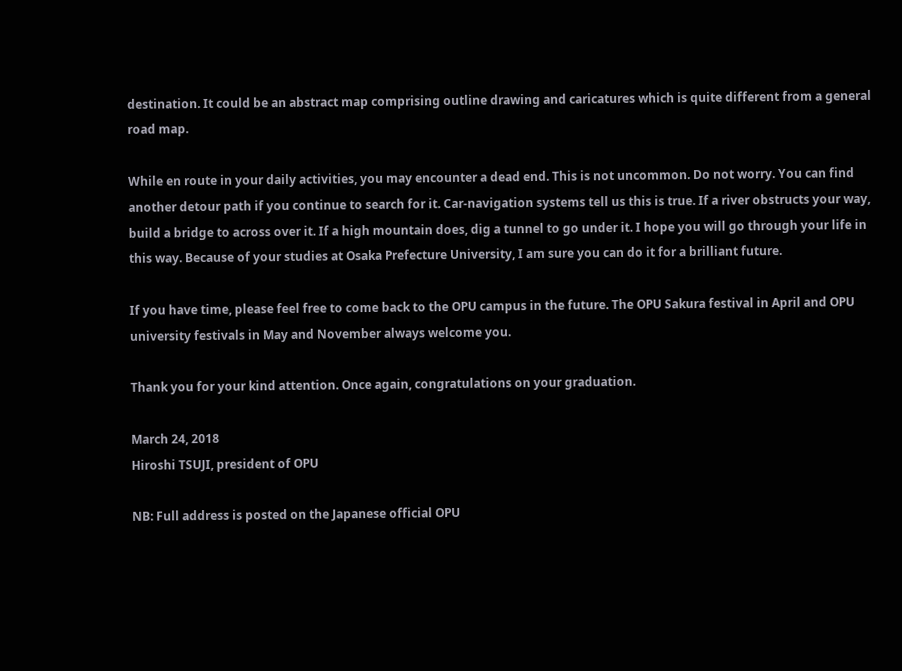destination. It could be an abstract map comprising outline drawing and caricatures which is quite different from a general road map.

While en route in your daily activities, you may encounter a dead end. This is not uncommon. Do not worry. You can find another detour path if you continue to search for it. Car-navigation systems tell us this is true. If a river obstructs your way, build a bridge to across over it. If a high mountain does, dig a tunnel to go under it. I hope you will go through your life in this way. Because of your studies at Osaka Prefecture University, I am sure you can do it for a brilliant future.

If you have time, please feel free to come back to the OPU campus in the future. The OPU Sakura festival in April and OPU university festivals in May and November always welcome you.

Thank you for your kind attention. Once again, congratulations on your graduation.

March 24, 2018
Hiroshi TSUJI, president of OPU

NB: Full address is posted on the Japanese official OPU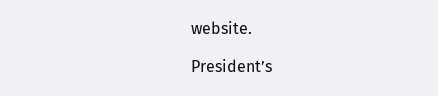website.

President’s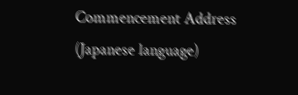Commencement Address (Japanese language)